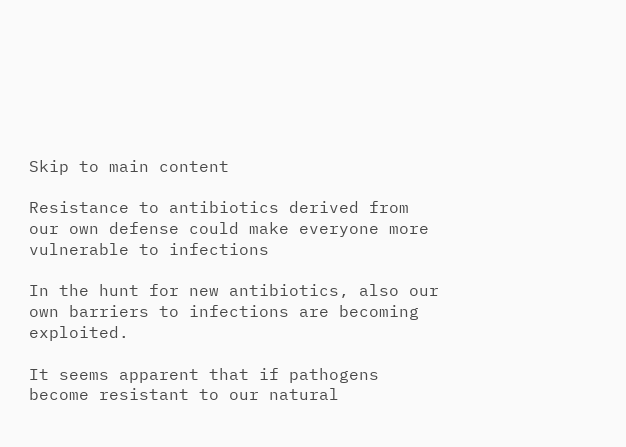Skip to main content

Resistance to antibiotics derived from our own defense could make everyone more vulnerable to infections

In the hunt for new antibiotics, also our own barriers to infections are becoming exploited.

It seems apparent that if pathogens become resistant to our natural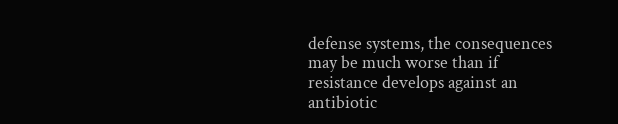defense systems, the consequences may be much worse than if resistance develops against an antibiotic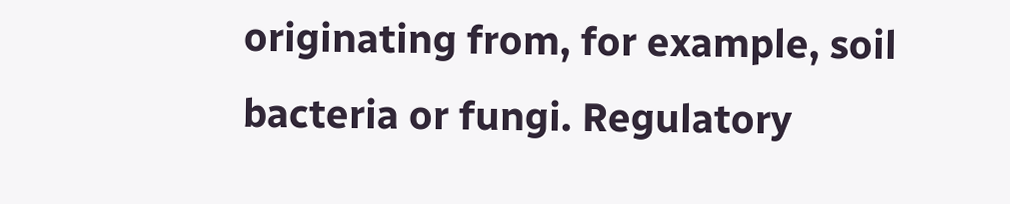originating from, for example, soil bacteria or fungi. Regulatory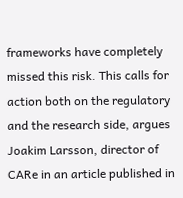frameworks have completely missed this risk. This calls for action both on the regulatory and the research side, argues Joakim Larsson, director of CARe in an article published in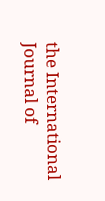the International Journal of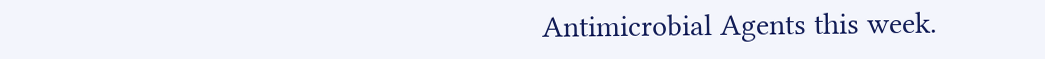Antimicrobial Agents this week.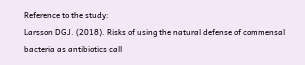Reference to the study:
Larsson DGJ. (2018). Risks of using the natural defense of commensal bacteria as antibiotics call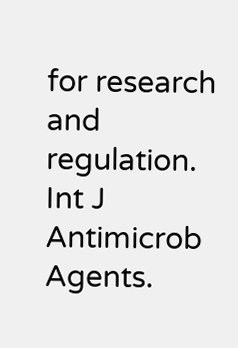for research and regulation. Int J Antimicrob Agents.